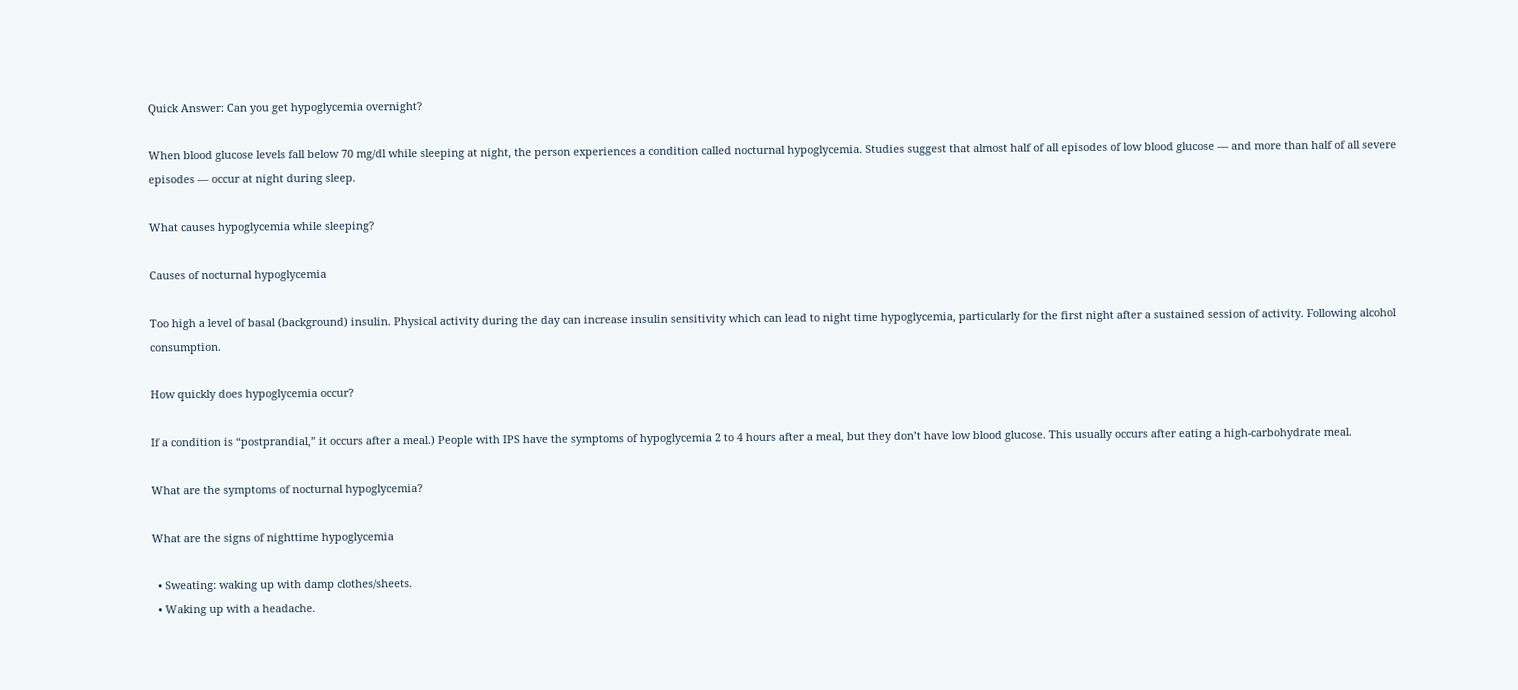Quick Answer: Can you get hypoglycemia overnight?

When blood glucose levels fall below 70 mg/dl while sleeping at night, the person experiences a condition called nocturnal hypoglycemia. Studies suggest that almost half of all episodes of low blood glucose — and more than half of all severe episodes — occur at night during sleep.

What causes hypoglycemia while sleeping?

Causes of nocturnal hypoglycemia

Too high a level of basal (background) insulin. Physical activity during the day can increase insulin sensitivity which can lead to night time hypoglycemia, particularly for the first night after a sustained session of activity. Following alcohol consumption.

How quickly does hypoglycemia occur?

If a condition is “postprandial,” it occurs after a meal.) People with IPS have the symptoms of hypoglycemia 2 to 4 hours after a meal, but they don’t have low blood glucose. This usually occurs after eating a high-carbohydrate meal.

What are the symptoms of nocturnal hypoglycemia?

What are the signs of nighttime hypoglycemia

  • Sweating: waking up with damp clothes/sheets.
  • Waking up with a headache.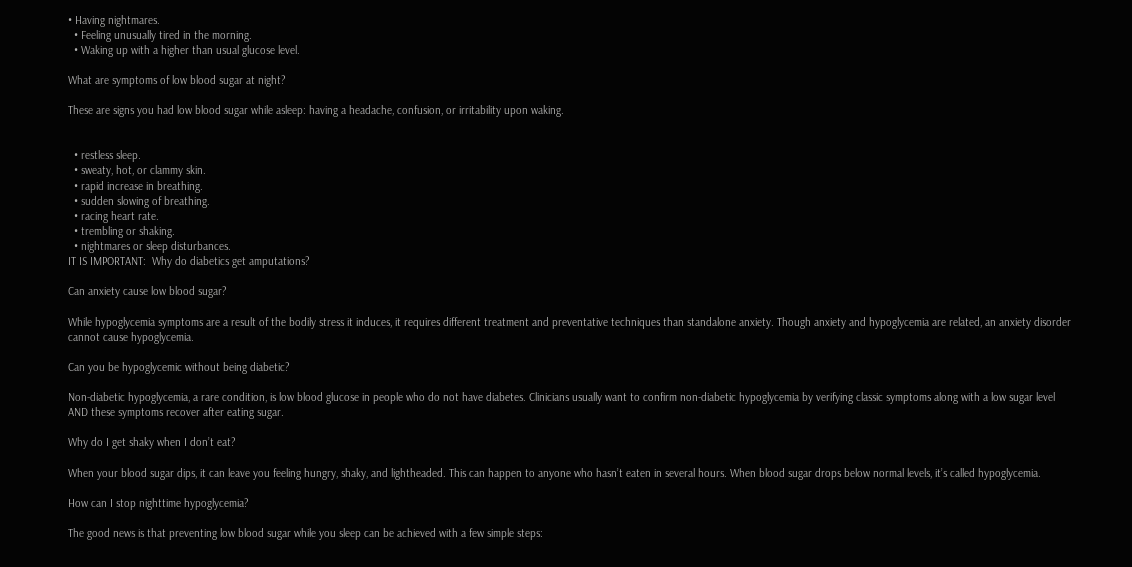• Having nightmares.
  • Feeling unusually tired in the morning.
  • Waking up with a higher than usual glucose level.

What are symptoms of low blood sugar at night?

These are signs you had low blood sugar while asleep: having a headache, confusion, or irritability upon waking.


  • restless sleep.
  • sweaty, hot, or clammy skin.
  • rapid increase in breathing.
  • sudden slowing of breathing.
  • racing heart rate.
  • trembling or shaking.
  • nightmares or sleep disturbances.
IT IS IMPORTANT:  Why do diabetics get amputations?

Can anxiety cause low blood sugar?

While hypoglycemia symptoms are a result of the bodily stress it induces, it requires different treatment and preventative techniques than standalone anxiety. Though anxiety and hypoglycemia are related, an anxiety disorder cannot cause hypoglycemia.

Can you be hypoglycemic without being diabetic?

Non-diabetic hypoglycemia, a rare condition, is low blood glucose in people who do not have diabetes. Clinicians usually want to confirm non-diabetic hypoglycemia by verifying classic symptoms along with a low sugar level AND these symptoms recover after eating sugar.

Why do I get shaky when I don’t eat?

When your blood sugar dips, it can leave you feeling hungry, shaky, and lightheaded. This can happen to anyone who hasn’t eaten in several hours. When blood sugar drops below normal levels, it’s called hypoglycemia.

How can I stop nighttime hypoglycemia?

The good news is that preventing low blood sugar while you sleep can be achieved with a few simple steps: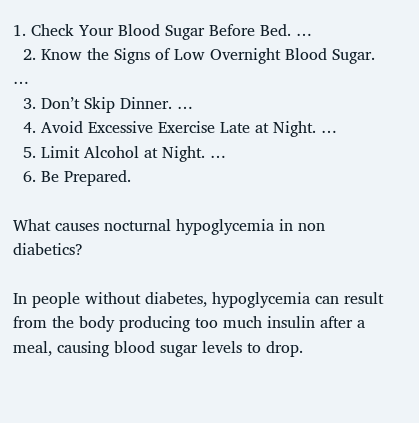1. Check Your Blood Sugar Before Bed. …
  2. Know the Signs of Low Overnight Blood Sugar. …
  3. Don’t Skip Dinner. …
  4. Avoid Excessive Exercise Late at Night. …
  5. Limit Alcohol at Night. …
  6. Be Prepared.

What causes nocturnal hypoglycemia in non diabetics?

In people without diabetes, hypoglycemia can result from the body producing too much insulin after a meal, causing blood sugar levels to drop.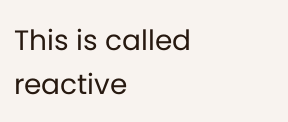This is called reactive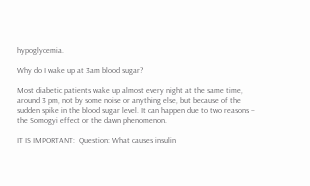hypoglycemia.

Why do I wake up at 3am blood sugar?

Most diabetic patients wake up almost every night at the same time, around 3 pm, not by some noise or anything else, but because of the sudden spike in the blood sugar level. It can happen due to two reasons – the Somogyi effect or the dawn phenomenon.

IT IS IMPORTANT:  Question: What causes insulin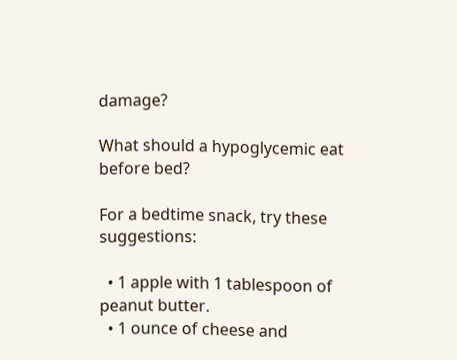damage?

What should a hypoglycemic eat before bed?

For a bedtime snack, try these suggestions:

  • 1 apple with 1 tablespoon of peanut butter.
  • 1 ounce of cheese and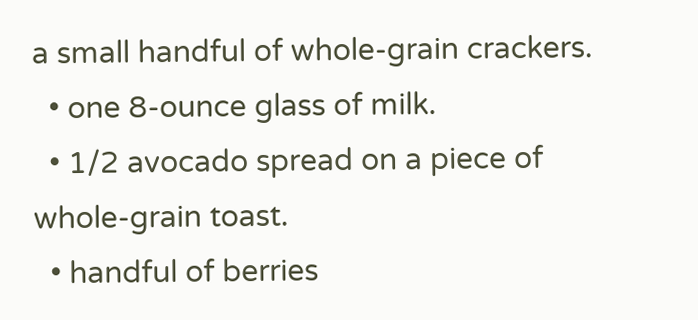a small handful of whole-grain crackers.
  • one 8-ounce glass of milk.
  • 1/2 avocado spread on a piece of whole-grain toast.
  • handful of berries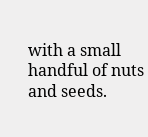with a small handful of nuts and seeds.